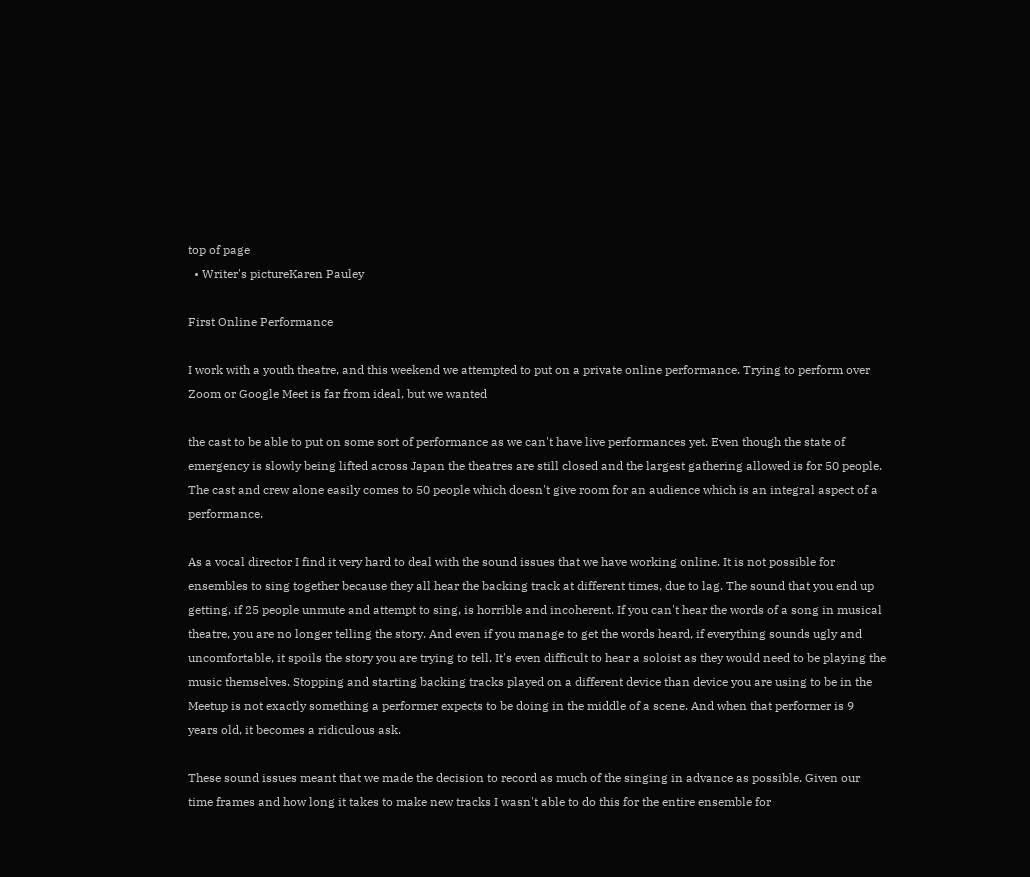top of page
  • Writer's pictureKaren Pauley

First Online Performance

I work with a youth theatre, and this weekend we attempted to put on a private online performance. Trying to perform over Zoom or Google Meet is far from ideal, but we wanted

the cast to be able to put on some sort of performance as we can't have live performances yet. Even though the state of emergency is slowly being lifted across Japan the theatres are still closed and the largest gathering allowed is for 50 people. The cast and crew alone easily comes to 50 people which doesn't give room for an audience which is an integral aspect of a performance.

As a vocal director I find it very hard to deal with the sound issues that we have working online. It is not possible for ensembles to sing together because they all hear the backing track at different times, due to lag. The sound that you end up getting, if 25 people unmute and attempt to sing, is horrible and incoherent. If you can't hear the words of a song in musical theatre, you are no longer telling the story. And even if you manage to get the words heard, if everything sounds ugly and uncomfortable, it spoils the story you are trying to tell. It's even difficult to hear a soloist as they would need to be playing the music themselves. Stopping and starting backing tracks played on a different device than device you are using to be in the Meetup is not exactly something a performer expects to be doing in the middle of a scene. And when that performer is 9 years old, it becomes a ridiculous ask.

These sound issues meant that we made the decision to record as much of the singing in advance as possible. Given our time frames and how long it takes to make new tracks I wasn't able to do this for the entire ensemble for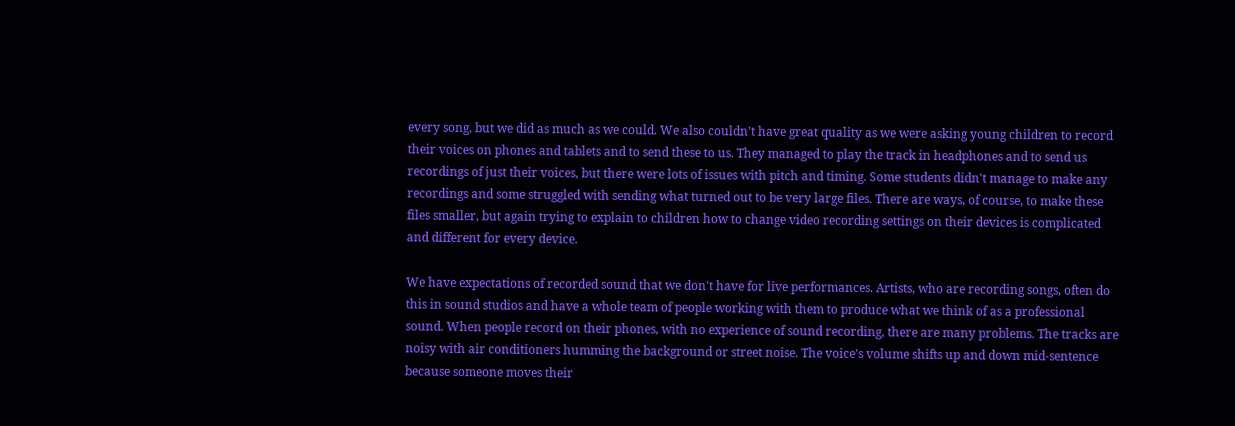every song, but we did as much as we could. We also couldn't have great quality as we were asking young children to record their voices on phones and tablets and to send these to us. They managed to play the track in headphones and to send us recordings of just their voices, but there were lots of issues with pitch and timing. Some students didn't manage to make any recordings and some struggled with sending what turned out to be very large files. There are ways, of course, to make these files smaller, but again trying to explain to children how to change video recording settings on their devices is complicated and different for every device.

We have expectations of recorded sound that we don't have for live performances. Artists, who are recording songs, often do this in sound studios and have a whole team of people working with them to produce what we think of as a professional sound. When people record on their phones, with no experience of sound recording, there are many problems. The tracks are noisy with air conditioners humming the background or street noise. The voice's volume shifts up and down mid-sentence because someone moves their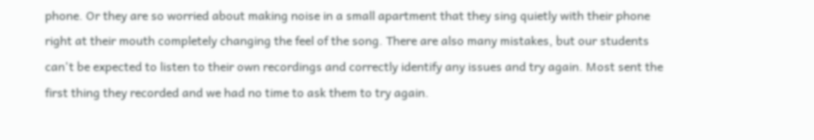phone. Or they are so worried about making noise in a small apartment that they sing quietly with their phone right at their mouth completely changing the feel of the song. There are also many mistakes, but our students can't be expected to listen to their own recordings and correctly identify any issues and try again. Most sent the first thing they recorded and we had no time to ask them to try again.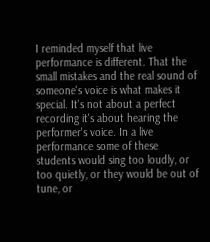I reminded myself that live performance is different. That the small mistakes and the real sound of someone's voice is what makes it special. It's not about a perfect recording it's about hearing the performer's voice. In a live performance some of these students would sing too loudly, or too quietly, or they would be out of tune, or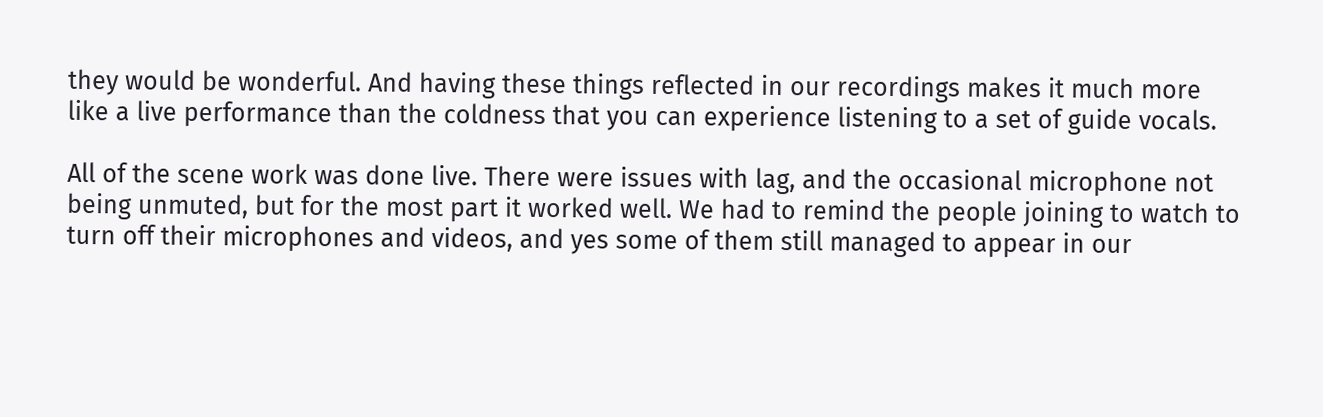they would be wonderful. And having these things reflected in our recordings makes it much more like a live performance than the coldness that you can experience listening to a set of guide vocals.

All of the scene work was done live. There were issues with lag, and the occasional microphone not being unmuted, but for the most part it worked well. We had to remind the people joining to watch to turn off their microphones and videos, and yes some of them still managed to appear in our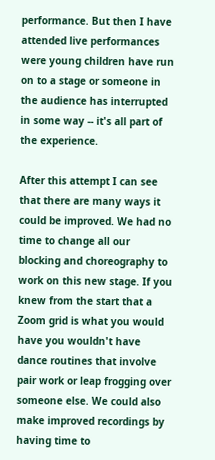performance. But then I have attended live performances were young children have run on to a stage or someone in the audience has interrupted in some way -- it's all part of the experience.

After this attempt I can see that there are many ways it could be improved. We had no time to change all our blocking and choreography to work on this new stage. If you knew from the start that a Zoom grid is what you would have you wouldn't have dance routines that involve pair work or leap frogging over someone else. We could also make improved recordings by having time to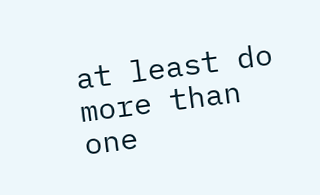at least do more than one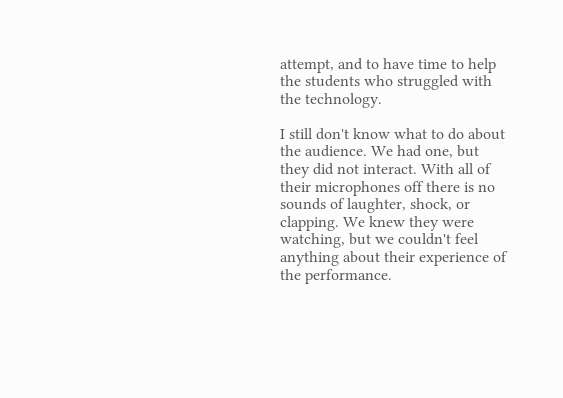attempt, and to have time to help the students who struggled with the technology.

I still don't know what to do about the audience. We had one, but they did not interact. With all of their microphones off there is no sounds of laughter, shock, or clapping. We knew they were watching, but we couldn't feel anything about their experience of the performance.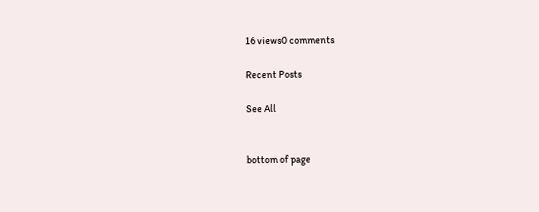16 views0 comments

Recent Posts

See All


bottom of page